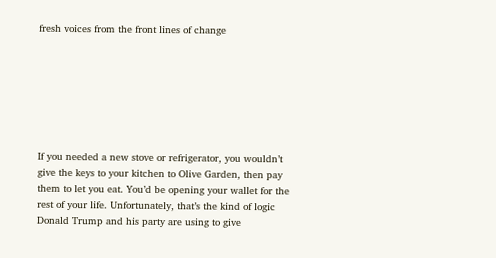fresh voices from the front lines of change







If you needed a new stove or refrigerator, you wouldn’t give the keys to your kitchen to Olive Garden, then pay them to let you eat. You’d be opening your wallet for the rest of your life. Unfortunately, that’s the kind of logic Donald Trump and his party are using to give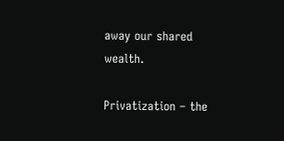away our shared wealth.

Privatization – the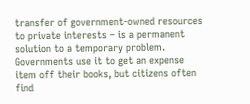transfer of government-owned resources to private interests – is a permanent solution to a temporary problem. Governments use it to get an expense item off their books, but citizens often find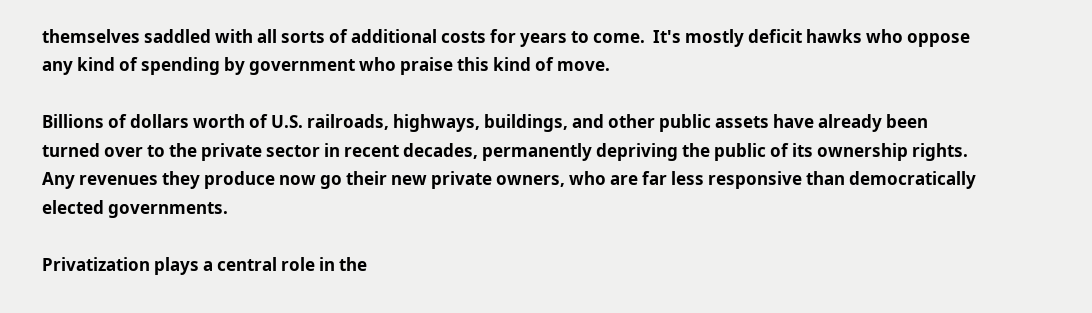themselves saddled with all sorts of additional costs for years to come.  It's mostly deficit hawks who oppose any kind of spending by government who praise this kind of move.

Billions of dollars worth of U.S. railroads, highways, buildings, and other public assets have already been turned over to the private sector in recent decades, permanently depriving the public of its ownership rights. Any revenues they produce now go their new private owners, who are far less responsive than democratically elected governments.

Privatization plays a central role in the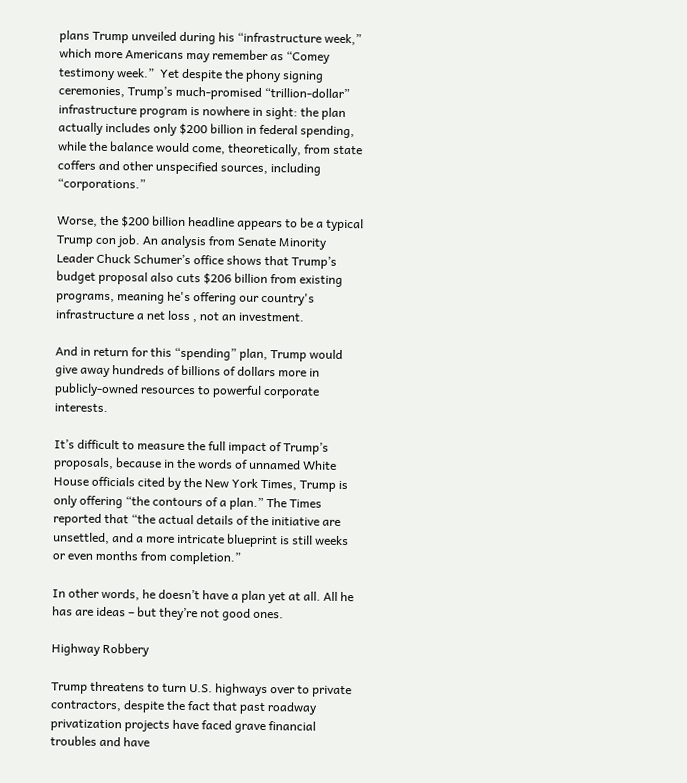plans Trump unveiled during his “infrastructure week,” which more Americans may remember as “Comey testimony week.”  Yet despite the phony signing ceremonies, Trump’s much-promised “trillion-dollar” infrastructure program is nowhere in sight: the plan actually includes only $200 billion in federal spending, while the balance would come, theoretically, from state coffers and other unspecified sources, including “corporations.”

Worse, the $200 billion headline appears to be a typical Trump con job. An analysis from Senate Minority Leader Chuck Schumer’s office shows that Trump’s budget proposal also cuts $206 billion from existing programs, meaning he's offering our country's infrastructure a net loss , not an investment.

And in return for this “spending” plan, Trump would give away hundreds of billions of dollars more in publicly-owned resources to powerful corporate interests.

It’s difficult to measure the full impact of Trump’s proposals, because in the words of unnamed White House officials cited by the New York Times, Trump is only offering “the contours of a plan.” The Times reported that “the actual details of the initiative are unsettled, and a more intricate blueprint is still weeks or even months from completion.”

In other words, he doesn’t have a plan yet at all. All he has are ideas – but they’re not good ones.

Highway Robbery

Trump threatens to turn U.S. highways over to private contractors, despite the fact that past roadway privatization projects have faced grave financial troubles and have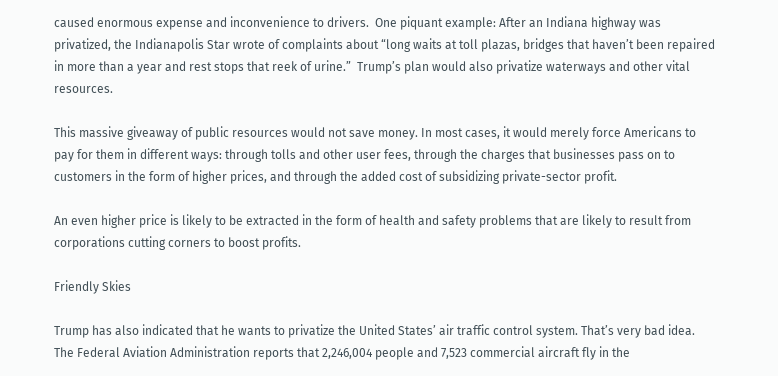caused enormous expense and inconvenience to drivers.  One piquant example: After an Indiana highway was privatized, the Indianapolis Star wrote of complaints about “long waits at toll plazas, bridges that haven’t been repaired in more than a year and rest stops that reek of urine.”  Trump’s plan would also privatize waterways and other vital resources.

This massive giveaway of public resources would not save money. In most cases, it would merely force Americans to pay for them in different ways: through tolls and other user fees, through the charges that businesses pass on to customers in the form of higher prices, and through the added cost of subsidizing private-sector profit.

An even higher price is likely to be extracted in the form of health and safety problems that are likely to result from corporations cutting corners to boost profits.

Friendly Skies

Trump has also indicated that he wants to privatize the United States’ air traffic control system. That’s very bad idea. The Federal Aviation Administration reports that 2,246,004 people and 7,523 commercial aircraft fly in the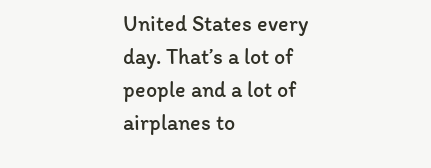United States every day. That’s a lot of people and a lot of airplanes to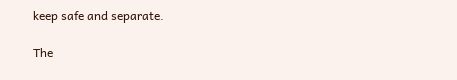keep safe and separate.

The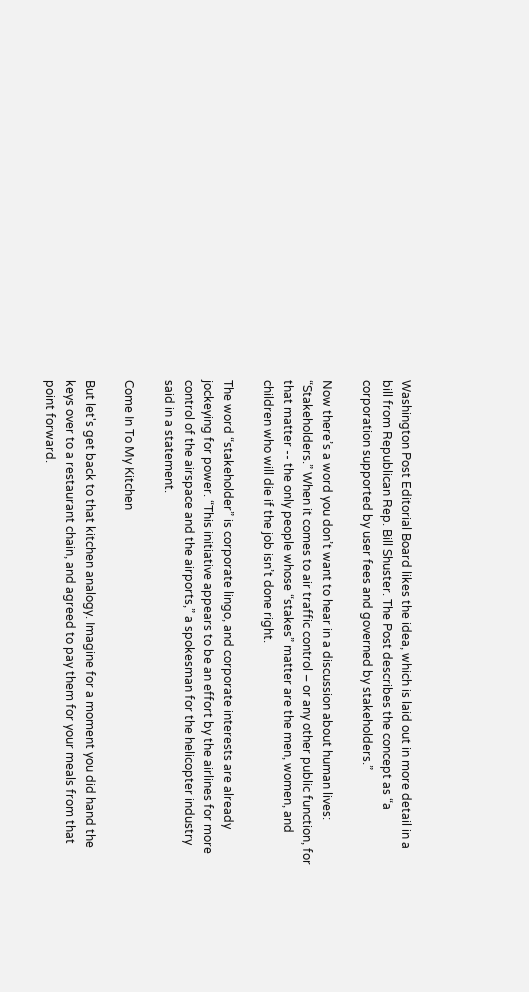Washington Post Editorial Board likes the idea, which is laid out in more detail in a bill from Republican Rep. Bill Shuster. The Post describes the concept as “a corporation supported by user fees and governed by stakeholders.”

Now there’s a word you don’t want to hear in a discussion about human lives: “Stakeholders.” When it comes to air traffic control – or any other public function, for that matter -- the only people whose “stakes” matter are the men, women, and children who will die if the job isn’t done right.

The word “stakeholder” is corporate lingo, and corporate interests are already jockeying for power. “This initiative appears to be an effort by the airlines for more control of the airspace and the airports,” a spokesman for the helicopter industry said in a statement.

Come In To My Kitchen

But let's get back to that kitchen analogy. Imagine for a moment you did hand the keys over to a restaurant chain, and agreed to pay them for your meals from that point forward.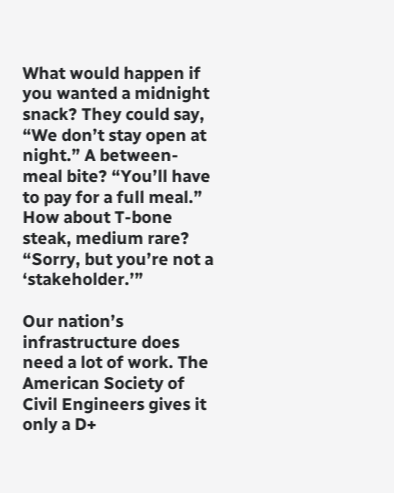What would happen if you wanted a midnight snack? They could say, “We don’t stay open at night.” A between-meal bite? “You’ll have to pay for a full meal.” How about T-bone steak, medium rare? “Sorry, but you’re not a ‘stakeholder.’”

Our nation’s infrastructure does need a lot of work. The American Society of Civil Engineers gives it only a D+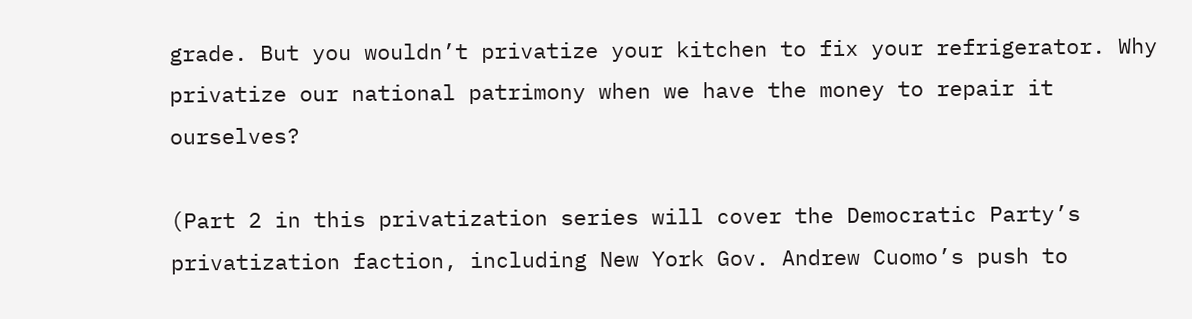grade. But you wouldn’t privatize your kitchen to fix your refrigerator. Why privatize our national patrimony when we have the money to repair it ourselves?

(Part 2 in this privatization series will cover the Democratic Party’s privatization faction, including New York Gov. Andrew Cuomo’s push to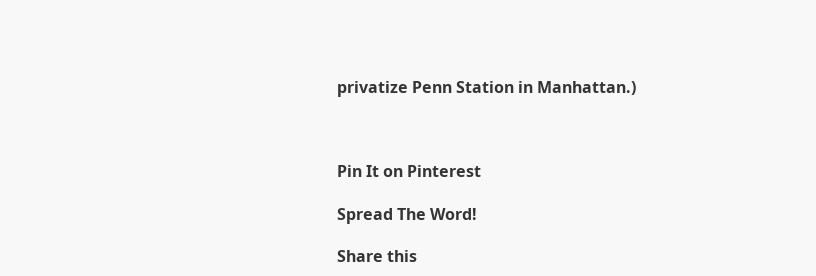privatize Penn Station in Manhattan.)



Pin It on Pinterest

Spread The Word!

Share this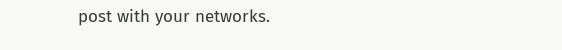post with your networks.